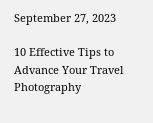September 27, 2023

10 Effective Tips to Advance Your Travel Photography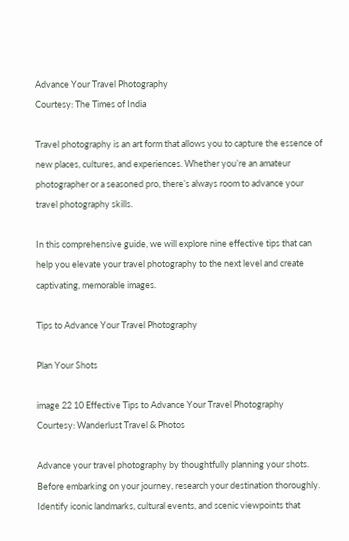Advance Your Travel Photography
Courtesy: The Times of India

Travel photography is an art form that allows you to capture the essence of new places, cultures, and experiences. Whether you’re an amateur photographer or a seasoned pro, there’s always room to advance your travel photography skills.

In this comprehensive guide, we will explore nine effective tips that can help you elevate your travel photography to the next level and create captivating, memorable images.

Tips to Advance Your Travel Photography

Plan Your Shots

image 22 10 Effective Tips to Advance Your Travel Photography
Courtesy: Wanderlust Travel & Photos

Advance your travel photography by thoughtfully planning your shots. Before embarking on your journey, research your destination thoroughly. Identify iconic landmarks, cultural events, and scenic viewpoints that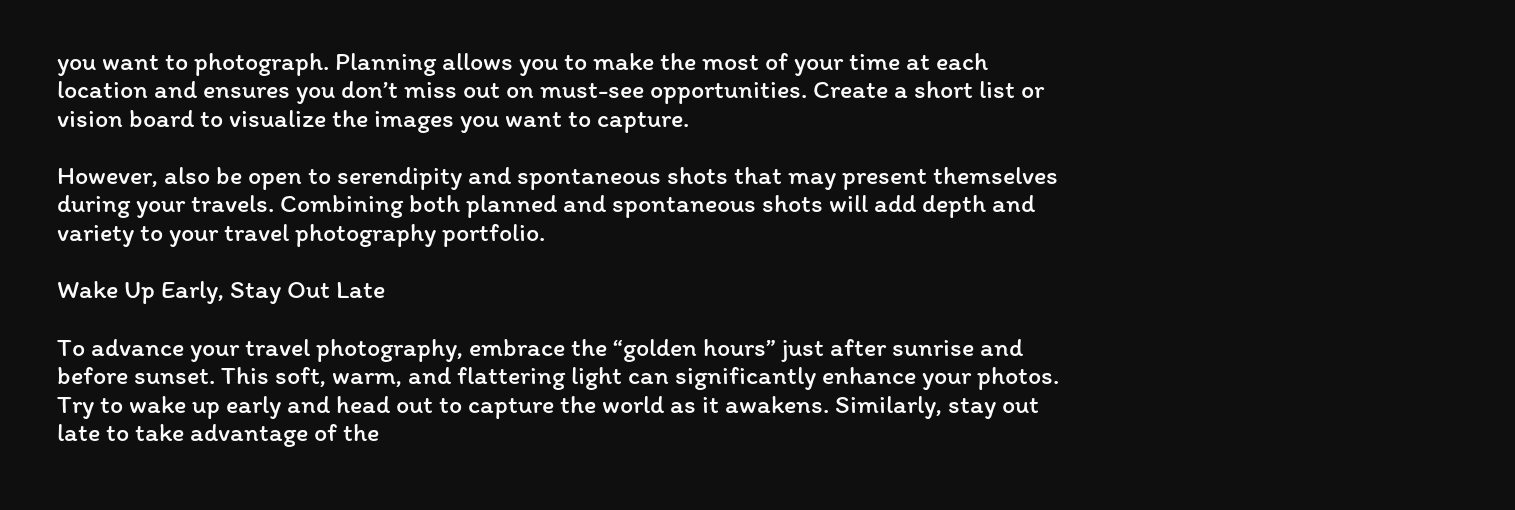you want to photograph. Planning allows you to make the most of your time at each location and ensures you don’t miss out on must-see opportunities. Create a short list or vision board to visualize the images you want to capture.

However, also be open to serendipity and spontaneous shots that may present themselves during your travels. Combining both planned and spontaneous shots will add depth and variety to your travel photography portfolio.

Wake Up Early, Stay Out Late

To advance your travel photography, embrace the “golden hours” just after sunrise and before sunset. This soft, warm, and flattering light can significantly enhance your photos. Try to wake up early and head out to capture the world as it awakens. Similarly, stay out late to take advantage of the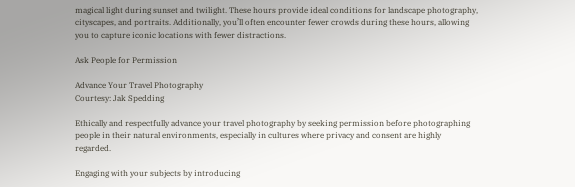magical light during sunset and twilight. These hours provide ideal conditions for landscape photography, cityscapes, and portraits. Additionally, you’ll often encounter fewer crowds during these hours, allowing you to capture iconic locations with fewer distractions.

Ask People for Permission

Advance Your Travel Photography
Courtesy: Jak Spedding

Ethically and respectfully advance your travel photography by seeking permission before photographing people in their natural environments, especially in cultures where privacy and consent are highly regarded.

Engaging with your subjects by introducing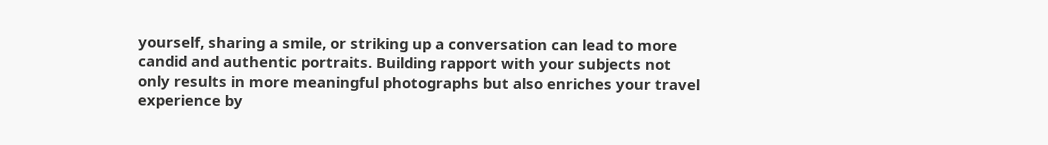yourself, sharing a smile, or striking up a conversation can lead to more candid and authentic portraits. Building rapport with your subjects not only results in more meaningful photographs but also enriches your travel experience by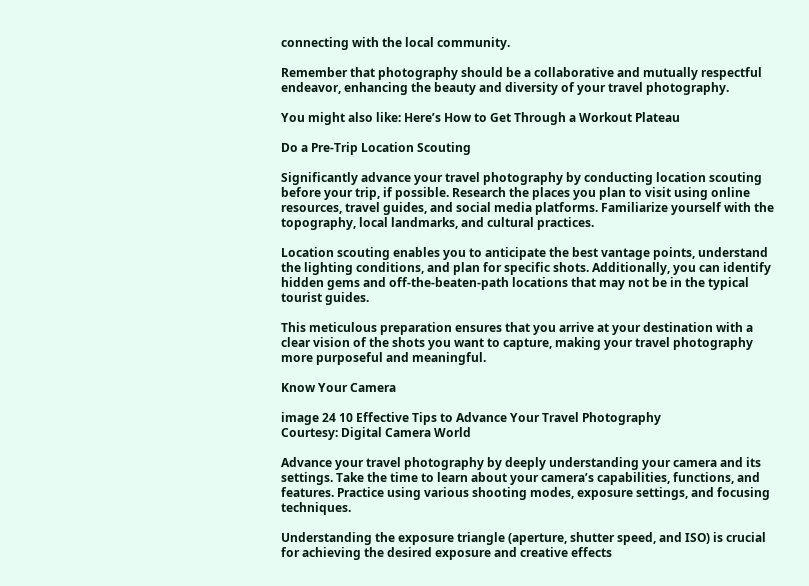connecting with the local community.

Remember that photography should be a collaborative and mutually respectful endeavor, enhancing the beauty and diversity of your travel photography.

You might also like: Here’s How to Get Through a Workout Plateau

Do a Pre-Trip Location Scouting

Significantly advance your travel photography by conducting location scouting before your trip, if possible. Research the places you plan to visit using online resources, travel guides, and social media platforms. Familiarize yourself with the topography, local landmarks, and cultural practices.

Location scouting enables you to anticipate the best vantage points, understand the lighting conditions, and plan for specific shots. Additionally, you can identify hidden gems and off-the-beaten-path locations that may not be in the typical tourist guides.

This meticulous preparation ensures that you arrive at your destination with a clear vision of the shots you want to capture, making your travel photography more purposeful and meaningful.

Know Your Camera

image 24 10 Effective Tips to Advance Your Travel Photography
Courtesy: Digital Camera World

Advance your travel photography by deeply understanding your camera and its settings. Take the time to learn about your camera’s capabilities, functions, and features. Practice using various shooting modes, exposure settings, and focusing techniques.

Understanding the exposure triangle (aperture, shutter speed, and ISO) is crucial for achieving the desired exposure and creative effects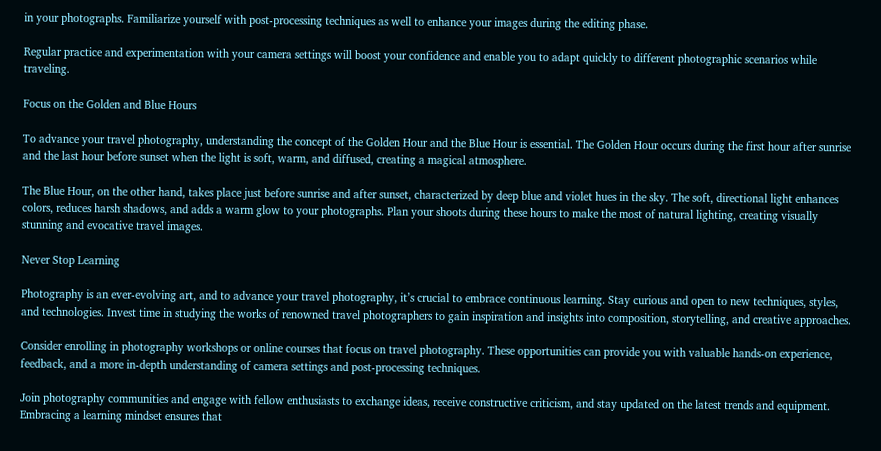in your photographs. Familiarize yourself with post-processing techniques as well to enhance your images during the editing phase.

Regular practice and experimentation with your camera settings will boost your confidence and enable you to adapt quickly to different photographic scenarios while traveling.

Focus on the Golden and Blue Hours

To advance your travel photography, understanding the concept of the Golden Hour and the Blue Hour is essential. The Golden Hour occurs during the first hour after sunrise and the last hour before sunset when the light is soft, warm, and diffused, creating a magical atmosphere.

The Blue Hour, on the other hand, takes place just before sunrise and after sunset, characterized by deep blue and violet hues in the sky. The soft, directional light enhances colors, reduces harsh shadows, and adds a warm glow to your photographs. Plan your shoots during these hours to make the most of natural lighting, creating visually stunning and evocative travel images.

Never Stop Learning

Photography is an ever-evolving art, and to advance your travel photography, it’s crucial to embrace continuous learning. Stay curious and open to new techniques, styles, and technologies. Invest time in studying the works of renowned travel photographers to gain inspiration and insights into composition, storytelling, and creative approaches.

Consider enrolling in photography workshops or online courses that focus on travel photography. These opportunities can provide you with valuable hands-on experience, feedback, and a more in-depth understanding of camera settings and post-processing techniques.

Join photography communities and engage with fellow enthusiasts to exchange ideas, receive constructive criticism, and stay updated on the latest trends and equipment. Embracing a learning mindset ensures that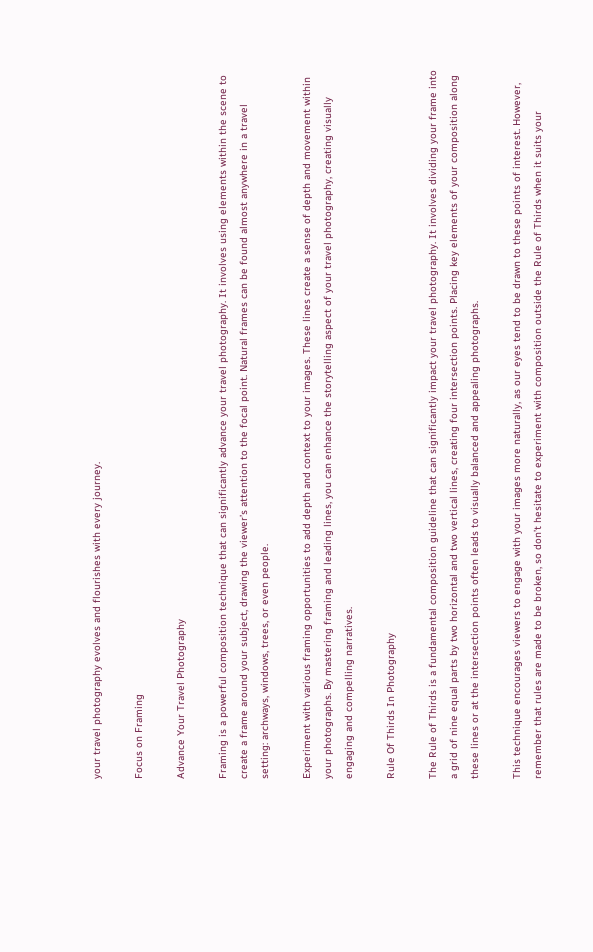your travel photography evolves and flourishes with every journey.

Focus on Framing

Advance Your Travel Photography

Framing is a powerful composition technique that can significantly advance your travel photography. It involves using elements within the scene to create a frame around your subject, drawing the viewer’s attention to the focal point. Natural frames can be found almost anywhere in a travel setting: archways, windows, trees, or even people.

Experiment with various framing opportunities to add depth and context to your images. These lines create a sense of depth and movement within your photographs. By mastering framing and leading lines, you can enhance the storytelling aspect of your travel photography, creating visually engaging and compelling narratives.

Rule Of Thirds In Photography

The Rule of Thirds is a fundamental composition guideline that can significantly impact your travel photography. It involves dividing your frame into a grid of nine equal parts by two horizontal and two vertical lines, creating four intersection points. Placing key elements of your composition along these lines or at the intersection points often leads to visually balanced and appealing photographs.

This technique encourages viewers to engage with your images more naturally, as our eyes tend to be drawn to these points of interest. However, remember that rules are made to be broken, so don’t hesitate to experiment with composition outside the Rule of Thirds when it suits your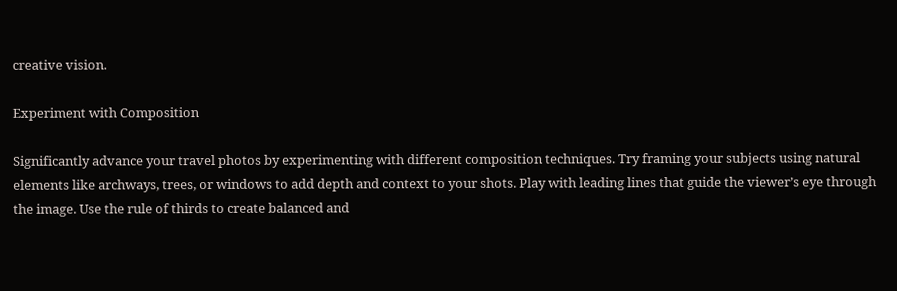creative vision.

Experiment with Composition

Significantly advance your travel photos by experimenting with different composition techniques. Try framing your subjects using natural elements like archways, trees, or windows to add depth and context to your shots. Play with leading lines that guide the viewer’s eye through the image. Use the rule of thirds to create balanced and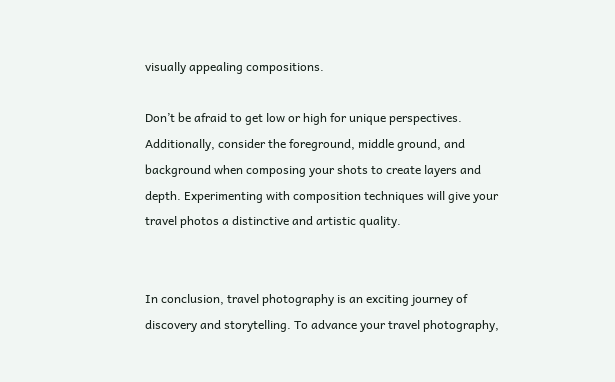visually appealing compositions.

Don’t be afraid to get low or high for unique perspectives. Additionally, consider the foreground, middle ground, and background when composing your shots to create layers and depth. Experimenting with composition techniques will give your travel photos a distinctive and artistic quality.


In conclusion, travel photography is an exciting journey of discovery and storytelling. To advance your travel photography,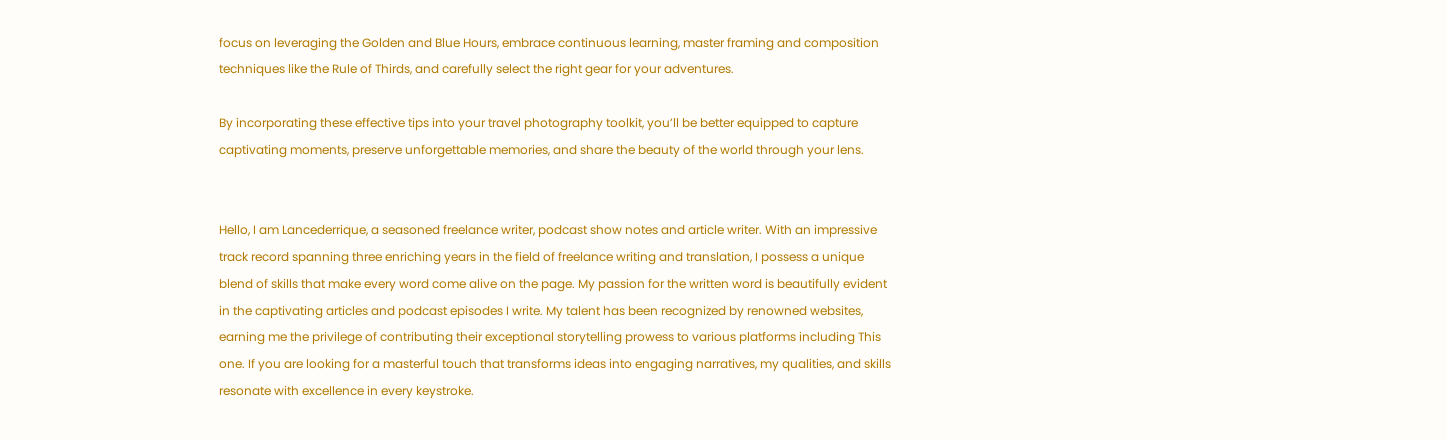focus on leveraging the Golden and Blue Hours, embrace continuous learning, master framing and composition techniques like the Rule of Thirds, and carefully select the right gear for your adventures.

By incorporating these effective tips into your travel photography toolkit, you’ll be better equipped to capture captivating moments, preserve unforgettable memories, and share the beauty of the world through your lens.


Hello, I am Lancederrique, a seasoned freelance writer, podcast show notes and article writer. With an impressive track record spanning three enriching years in the field of freelance writing and translation, I possess a unique blend of skills that make every word come alive on the page. My passion for the written word is beautifully evident in the captivating articles and podcast episodes I write. My talent has been recognized by renowned websites, earning me the privilege of contributing their exceptional storytelling prowess to various platforms including This one. If you are looking for a masterful touch that transforms ideas into engaging narratives, my qualities, and skills resonate with excellence in every keystroke.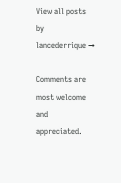View all posts by lancederrique →

Comments are most welcome and appreciated.